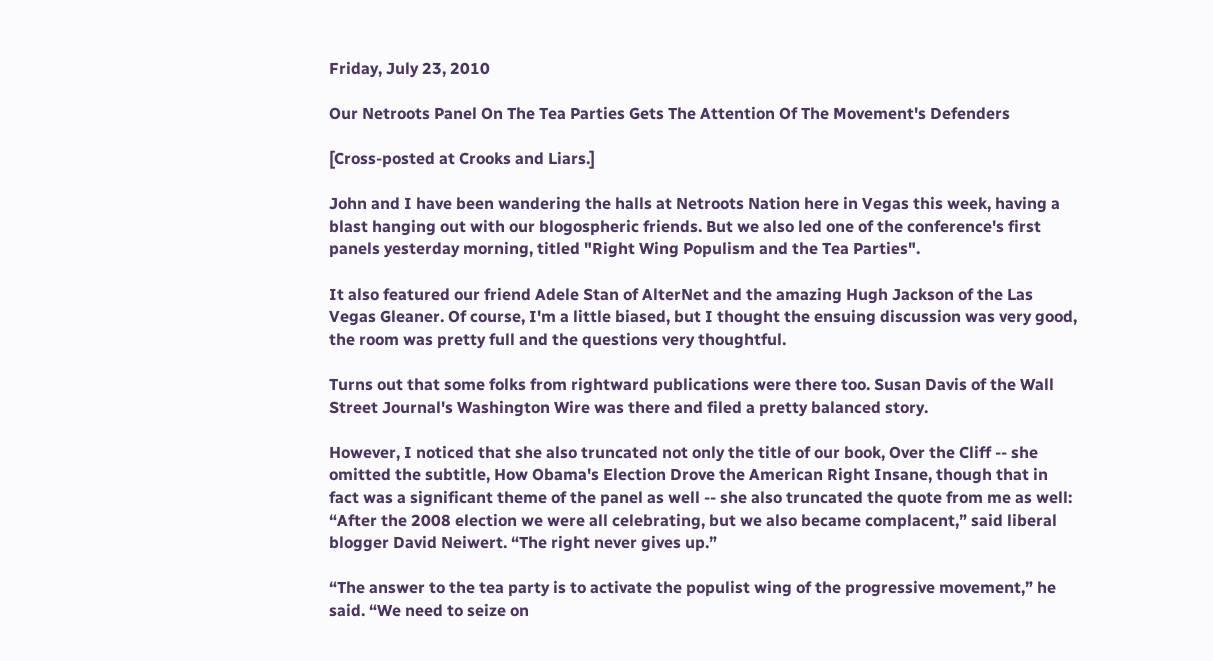Friday, July 23, 2010

Our Netroots Panel On The Tea Parties Gets The Attention Of The Movement's Defenders

[Cross-posted at Crooks and Liars.]

John and I have been wandering the halls at Netroots Nation here in Vegas this week, having a blast hanging out with our blogospheric friends. But we also led one of the conference's first panels yesterday morning, titled "Right Wing Populism and the Tea Parties".

It also featured our friend Adele Stan of AlterNet and the amazing Hugh Jackson of the Las Vegas Gleaner. Of course, I'm a little biased, but I thought the ensuing discussion was very good, the room was pretty full and the questions very thoughtful.

Turns out that some folks from rightward publications were there too. Susan Davis of the Wall Street Journal's Washington Wire was there and filed a pretty balanced story.

However, I noticed that she also truncated not only the title of our book, Over the Cliff -- she omitted the subtitle, How Obama's Election Drove the American Right Insane, though that in fact was a significant theme of the panel as well -- she also truncated the quote from me as well:
“After the 2008 election we were all celebrating, but we also became complacent,” said liberal blogger David Neiwert. “The right never gives up.”

“The answer to the tea party is to activate the populist wing of the progressive movement,” he said. “We need to seize on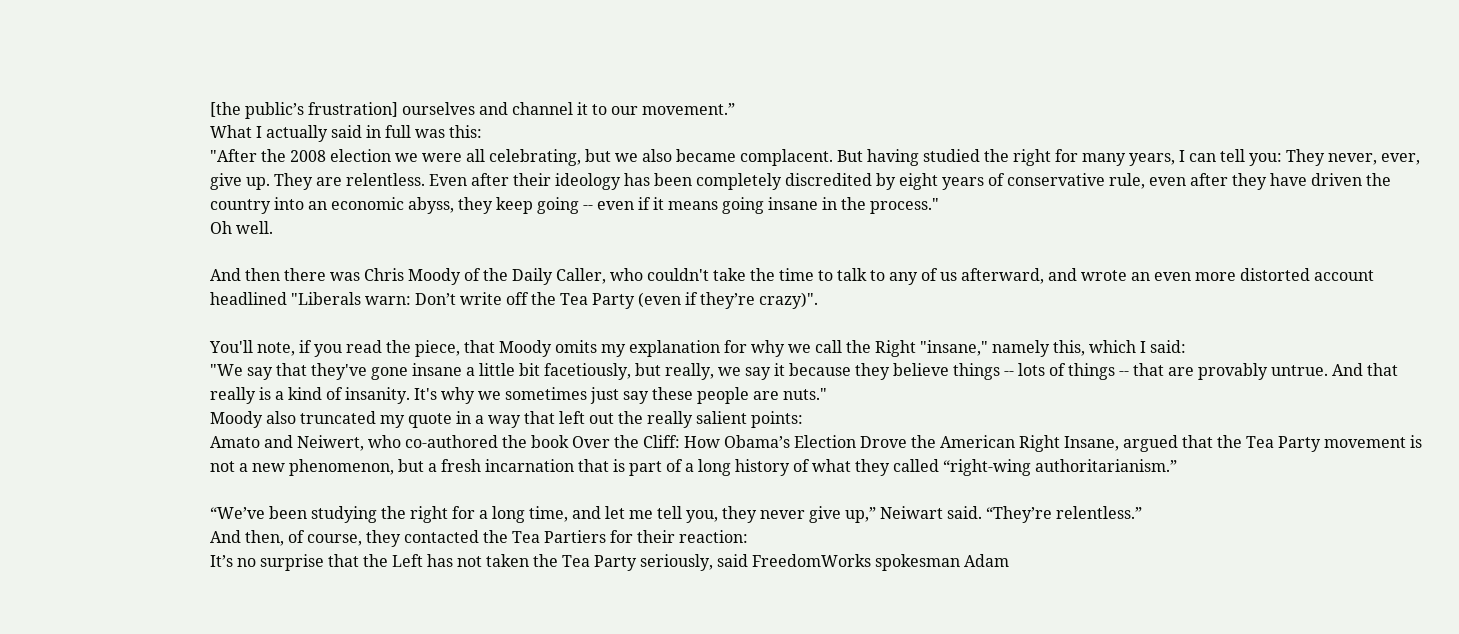[the public’s frustration] ourselves and channel it to our movement.”
What I actually said in full was this:
"After the 2008 election we were all celebrating, but we also became complacent. But having studied the right for many years, I can tell you: They never, ever, give up. They are relentless. Even after their ideology has been completely discredited by eight years of conservative rule, even after they have driven the country into an economic abyss, they keep going -- even if it means going insane in the process."
Oh well.

And then there was Chris Moody of the Daily Caller, who couldn't take the time to talk to any of us afterward, and wrote an even more distorted account headlined "Liberals warn: Don’t write off the Tea Party (even if they’re crazy)".

You'll note, if you read the piece, that Moody omits my explanation for why we call the Right "insane," namely this, which I said:
"We say that they've gone insane a little bit facetiously, but really, we say it because they believe things -- lots of things -- that are provably untrue. And that really is a kind of insanity. It's why we sometimes just say these people are nuts."
Moody also truncated my quote in a way that left out the really salient points:
Amato and Neiwert, who co-authored the book Over the Cliff: How Obama’s Election Drove the American Right Insane, argued that the Tea Party movement is not a new phenomenon, but a fresh incarnation that is part of a long history of what they called “right-wing authoritarianism.”

“We’ve been studying the right for a long time, and let me tell you, they never give up,” Neiwart said. “They’re relentless.”
And then, of course, they contacted the Tea Partiers for their reaction:
It’s no surprise that the Left has not taken the Tea Party seriously, said FreedomWorks spokesman Adam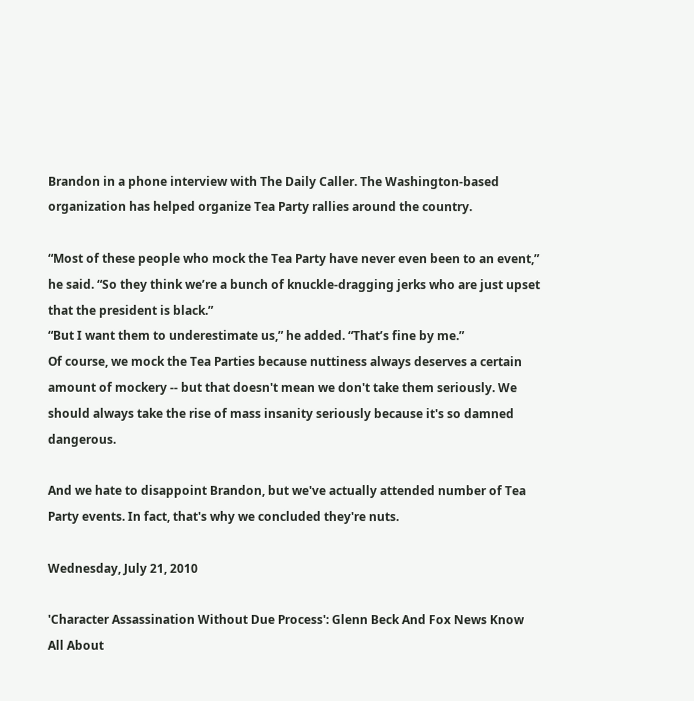Brandon in a phone interview with The Daily Caller. The Washington-based organization has helped organize Tea Party rallies around the country.

“Most of these people who mock the Tea Party have never even been to an event,” he said. “So they think we’re a bunch of knuckle-dragging jerks who are just upset that the president is black.”
“But I want them to underestimate us,” he added. “That’s fine by me.”
Of course, we mock the Tea Parties because nuttiness always deserves a certain amount of mockery -- but that doesn't mean we don't take them seriously. We should always take the rise of mass insanity seriously because it's so damned dangerous.

And we hate to disappoint Brandon, but we've actually attended number of Tea Party events. In fact, that's why we concluded they're nuts.

Wednesday, July 21, 2010

'Character Assassination Without Due Process': Glenn Beck And Fox News Know All About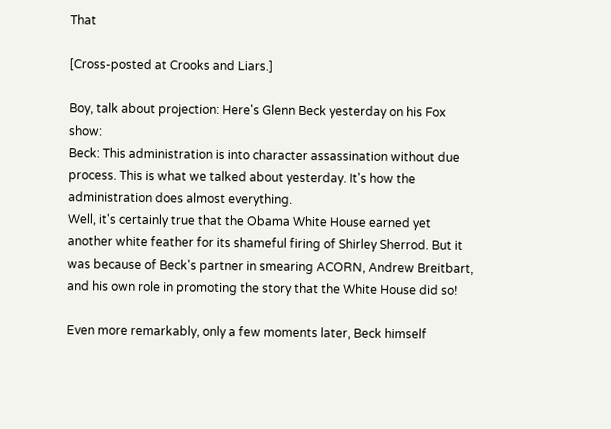That

[Cross-posted at Crooks and Liars.]

Boy, talk about projection: Here's Glenn Beck yesterday on his Fox show:
Beck: This administration is into character assassination without due process. This is what we talked about yesterday. It's how the administration does almost everything.
Well, it's certainly true that the Obama White House earned yet another white feather for its shameful firing of Shirley Sherrod. But it was because of Beck's partner in smearing ACORN, Andrew Breitbart, and his own role in promoting the story that the White House did so!

Even more remarkably, only a few moments later, Beck himself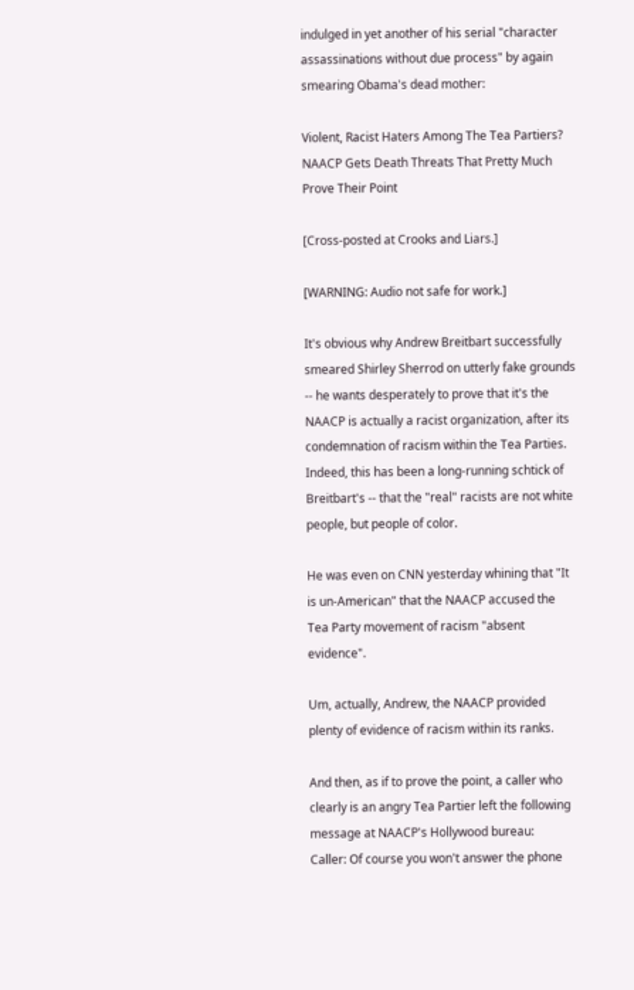indulged in yet another of his serial "character assassinations without due process" by again smearing Obama's dead mother:

Violent, Racist Haters Among The Tea Partiers? NAACP Gets Death Threats That Pretty Much Prove Their Point

[Cross-posted at Crooks and Liars.]

[WARNING: Audio not safe for work.]

It's obvious why Andrew Breitbart successfully smeared Shirley Sherrod on utterly fake grounds -- he wants desperately to prove that it's the NAACP is actually a racist organization, after its condemnation of racism within the Tea Parties. Indeed, this has been a long-running schtick of Breitbart's -- that the "real" racists are not white people, but people of color.

He was even on CNN yesterday whining that "It is un-American" that the NAACP accused the Tea Party movement of racism "absent evidence".

Um, actually, Andrew, the NAACP provided plenty of evidence of racism within its ranks.

And then, as if to prove the point, a caller who clearly is an angry Tea Partier left the following message at NAACP's Hollywood bureau:
Caller: Of course you won't answer the phone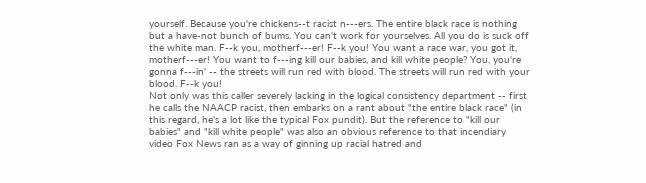yourself. Because you're chickens--t racist n---ers. The entire black race is nothing but a have-not bunch of bums. You can't work for yourselves. All you do is suck off the white man. F--k you, motherf---er! F--k you! You want a race war, you got it, motherf---er! You want to f---ing kill our babies, and kill white people? You, you're gonna f---in' -- the streets will run red with blood. The streets will run red with your blood. F--k you!
Not only was this caller severely lacking in the logical consistency department -- first he calls the NAACP racist, then embarks on a rant about "the entire black race" (in this regard, he's a lot like the typical Fox pundit). But the reference to "kill our babies" and "kill white people" was also an obvious reference to that incendiary video Fox News ran as a way of ginning up racial hatred and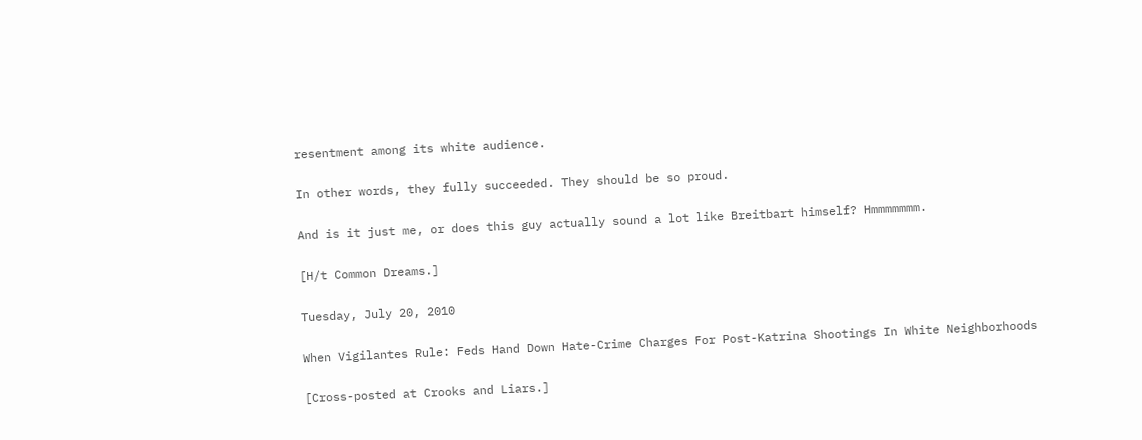resentment among its white audience.

In other words, they fully succeeded. They should be so proud.

And is it just me, or does this guy actually sound a lot like Breitbart himself? Hmmmmmmm.

[H/t Common Dreams.]

Tuesday, July 20, 2010

When Vigilantes Rule: Feds Hand Down Hate-Crime Charges For Post-Katrina Shootings In White Neighborhoods

[Cross-posted at Crooks and Liars.]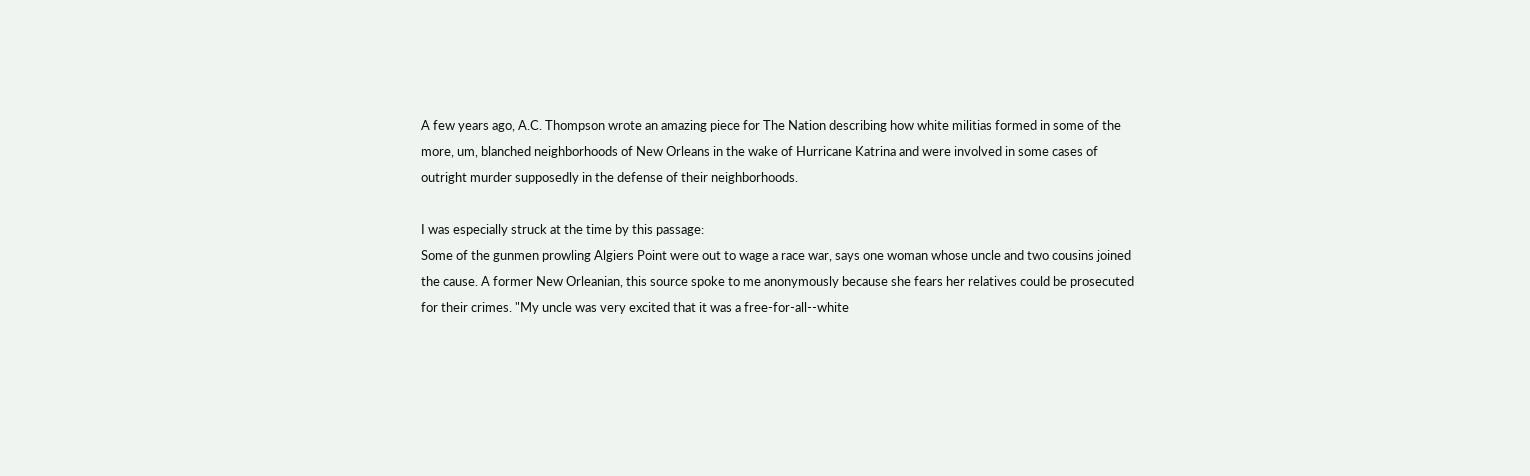A few years ago, A.C. Thompson wrote an amazing piece for The Nation describing how white militias formed in some of the more, um, blanched neighborhoods of New Orleans in the wake of Hurricane Katrina and were involved in some cases of outright murder supposedly in the defense of their neighborhoods.

I was especially struck at the time by this passage:
Some of the gunmen prowling Algiers Point were out to wage a race war, says one woman whose uncle and two cousins joined the cause. A former New Orleanian, this source spoke to me anonymously because she fears her relatives could be prosecuted for their crimes. "My uncle was very excited that it was a free-for-all--white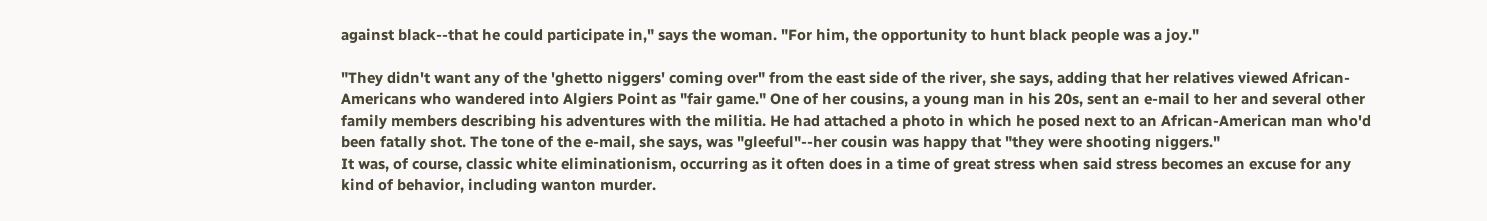against black--that he could participate in," says the woman. "For him, the opportunity to hunt black people was a joy."

"They didn't want any of the 'ghetto niggers' coming over" from the east side of the river, she says, adding that her relatives viewed African-Americans who wandered into Algiers Point as "fair game." One of her cousins, a young man in his 20s, sent an e-mail to her and several other family members describing his adventures with the militia. He had attached a photo in which he posed next to an African-American man who'd been fatally shot. The tone of the e-mail, she says, was "gleeful"--her cousin was happy that "they were shooting niggers."
It was, of course, classic white eliminationism, occurring as it often does in a time of great stress when said stress becomes an excuse for any kind of behavior, including wanton murder.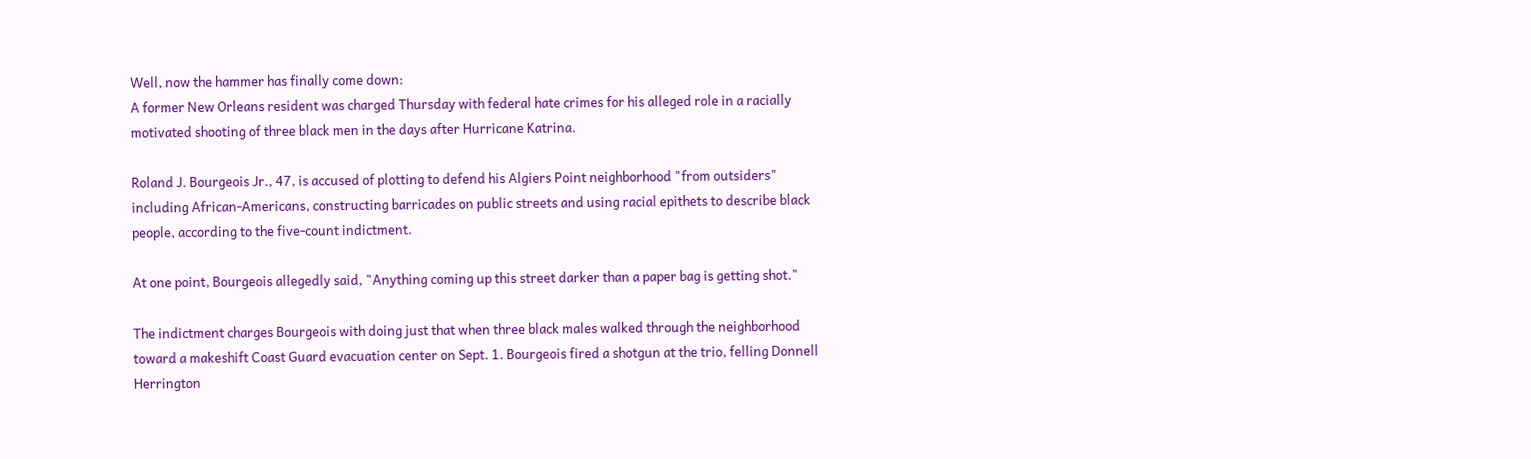Well, now the hammer has finally come down:
A former New Orleans resident was charged Thursday with federal hate crimes for his alleged role in a racially motivated shooting of three black men in the days after Hurricane Katrina.

Roland J. Bourgeois Jr., 47, is accused of plotting to defend his Algiers Point neighborhood "from outsiders" including African-Americans, constructing barricades on public streets and using racial epithets to describe black people, according to the five-count indictment.

At one point, Bourgeois allegedly said, "Anything coming up this street darker than a paper bag is getting shot."

The indictment charges Bourgeois with doing just that when three black males walked through the neighborhood toward a makeshift Coast Guard evacuation center on Sept. 1. Bourgeois fired a shotgun at the trio, felling Donnell Herrington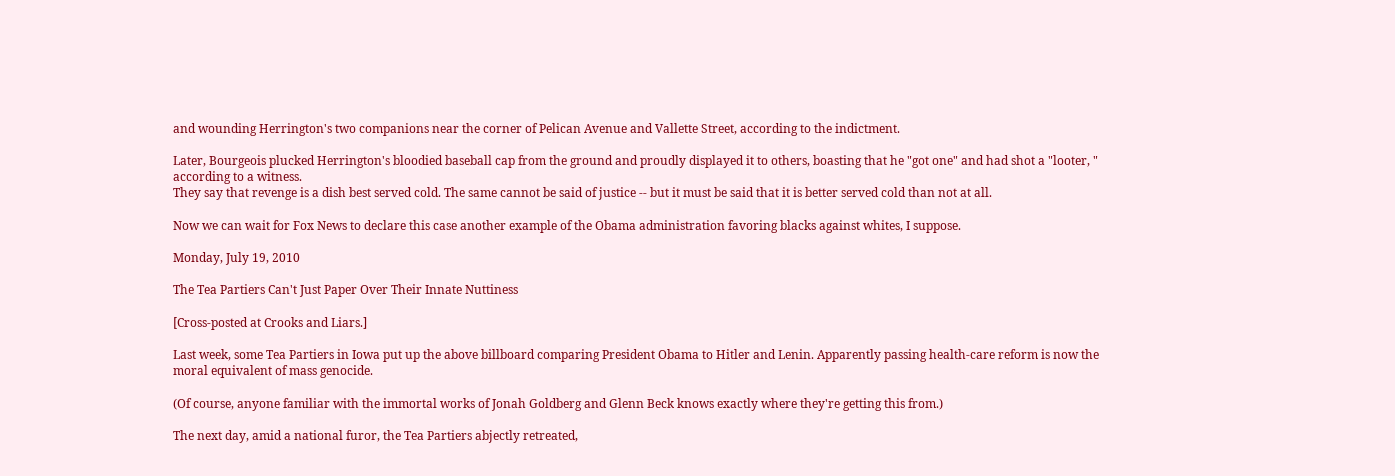and wounding Herrington's two companions near the corner of Pelican Avenue and Vallette Street, according to the indictment.

Later, Bourgeois plucked Herrington's bloodied baseball cap from the ground and proudly displayed it to others, boasting that he "got one" and had shot a "looter, " according to a witness.
They say that revenge is a dish best served cold. The same cannot be said of justice -- but it must be said that it is better served cold than not at all.

Now we can wait for Fox News to declare this case another example of the Obama administration favoring blacks against whites, I suppose.

Monday, July 19, 2010

The Tea Partiers Can't Just Paper Over Their Innate Nuttiness

[Cross-posted at Crooks and Liars.]

Last week, some Tea Partiers in Iowa put up the above billboard comparing President Obama to Hitler and Lenin. Apparently passing health-care reform is now the moral equivalent of mass genocide.

(Of course, anyone familiar with the immortal works of Jonah Goldberg and Glenn Beck knows exactly where they're getting this from.)

The next day, amid a national furor, the Tea Partiers abjectly retreated,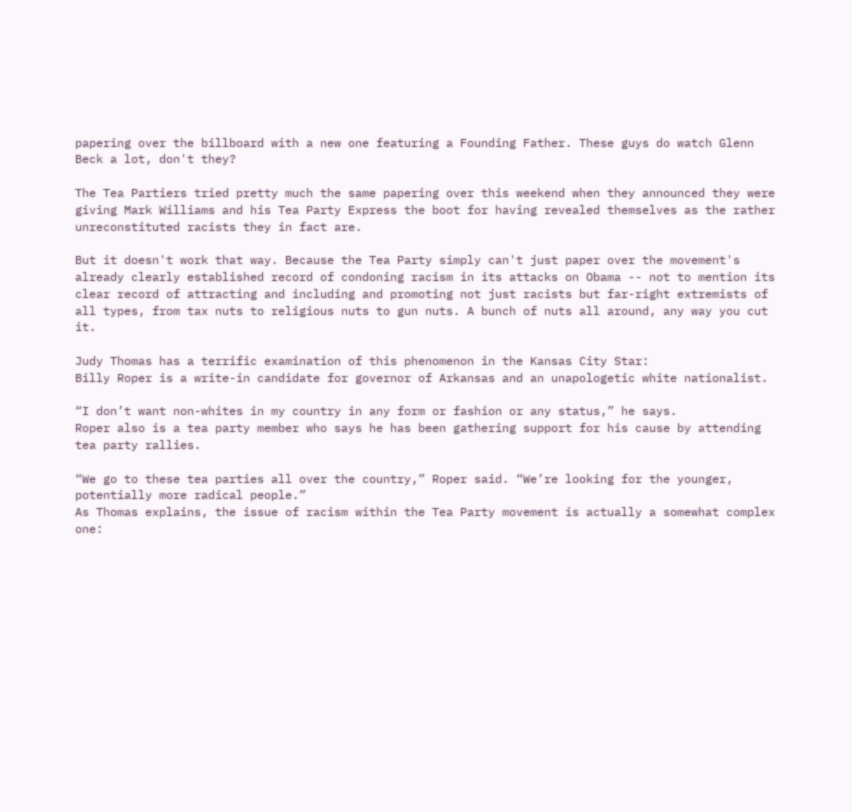papering over the billboard with a new one featuring a Founding Father. These guys do watch Glenn Beck a lot, don't they?

The Tea Partiers tried pretty much the same papering over this weekend when they announced they were giving Mark Williams and his Tea Party Express the boot for having revealed themselves as the rather unreconstituted racists they in fact are.

But it doesn't work that way. Because the Tea Party simply can't just paper over the movement's already clearly established record of condoning racism in its attacks on Obama -- not to mention its clear record of attracting and including and promoting not just racists but far-right extremists of all types, from tax nuts to religious nuts to gun nuts. A bunch of nuts all around, any way you cut it.

Judy Thomas has a terrific examination of this phenomenon in the Kansas City Star:
Billy Roper is a write-in candidate for governor of Arkansas and an unapologetic white nationalist.

“I don’t want non-whites in my country in any form or fashion or any status,” he says.
Roper also is a tea party member who says he has been gathering support for his cause by attending tea party rallies.

“We go to these tea parties all over the country,” Roper said. “We’re looking for the younger, potentially more radical people.”
As Thomas explains, the issue of racism within the Tea Party movement is actually a somewhat complex one: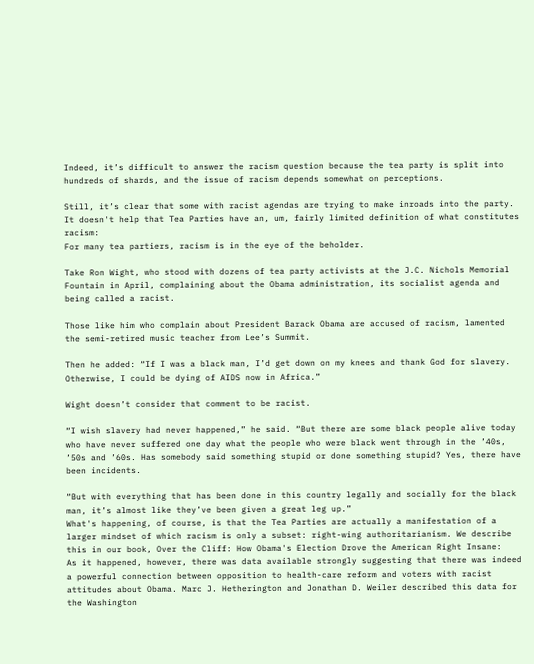Indeed, it’s difficult to answer the racism question because the tea party is split into hundreds of shards, and the issue of racism depends somewhat on perceptions.

Still, it’s clear that some with racist agendas are trying to make inroads into the party.
It doesn't help that Tea Parties have an, um, fairly limited definition of what constitutes racism:
For many tea partiers, racism is in the eye of the beholder.

Take Ron Wight, who stood with dozens of tea party activists at the J.C. Nichols Memorial Fountain in April, complaining about the Obama administration, its socialist agenda and being called a racist.

Those like him who complain about President Barack Obama are accused of racism, lamented the semi-retired music teacher from Lee’s Summit.

Then he added: “If I was a black man, I’d get down on my knees and thank God for slavery. Otherwise, I could be dying of AIDS now in Africa.”

Wight doesn’t consider that comment to be racist.

“I wish slavery had never happened,” he said. “But there are some black people alive today who have never suffered one day what the people who were black went through in the ’40s, ’50s and ’60s. Has somebody said something stupid or done something stupid? Yes, there have been incidents.

“But with everything that has been done in this country legally and socially for the black man, it’s almost like they’ve been given a great leg up.”
What's happening, of course, is that the Tea Parties are actually a manifestation of a larger mindset of which racism is only a subset: right-wing authoritarianism. We describe this in our book, Over the Cliff: How Obama's Election Drove the American Right Insane:
As it happened, however, there was data available strongly suggesting that there was indeed a powerful connection between opposition to health-care reform and voters with racist attitudes about Obama. Marc J. Hetherington and Jonathan D. Weiler described this data for the Washington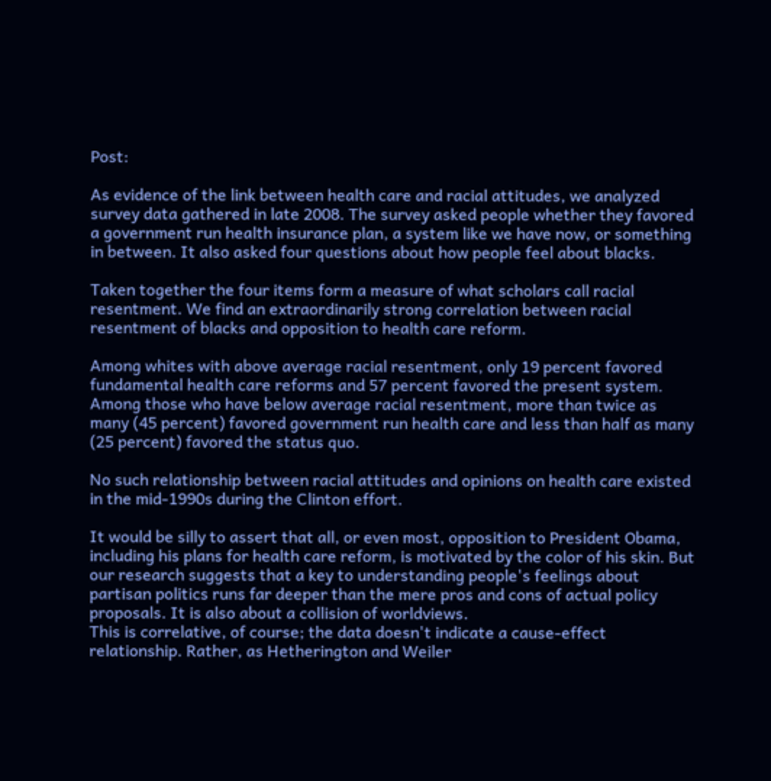Post:

As evidence of the link between health care and racial attitudes, we analyzed survey data gathered in late 2008. The survey asked people whether they favored a government run health insurance plan, a system like we have now, or something in between. It also asked four questions about how people feel about blacks.

Taken together the four items form a measure of what scholars call racial resentment. We find an extraordinarily strong correlation between racial resentment of blacks and opposition to health care reform.

Among whites with above average racial resentment, only 19 percent favored fundamental health care reforms and 57 percent favored the present system. Among those who have below average racial resentment, more than twice as many (45 percent) favored government run health care and less than half as many (25 percent) favored the status quo.

No such relationship between racial attitudes and opinions on health care existed in the mid-1990s during the Clinton effort.

It would be silly to assert that all, or even most, opposition to President Obama, including his plans for health care reform, is motivated by the color of his skin. But our research suggests that a key to understanding people's feelings about partisan politics runs far deeper than the mere pros and cons of actual policy proposals. It is also about a collision of worldviews.
This is correlative, of course; the data doesn't indicate a cause-effect relationship. Rather, as Hetherington and Weiler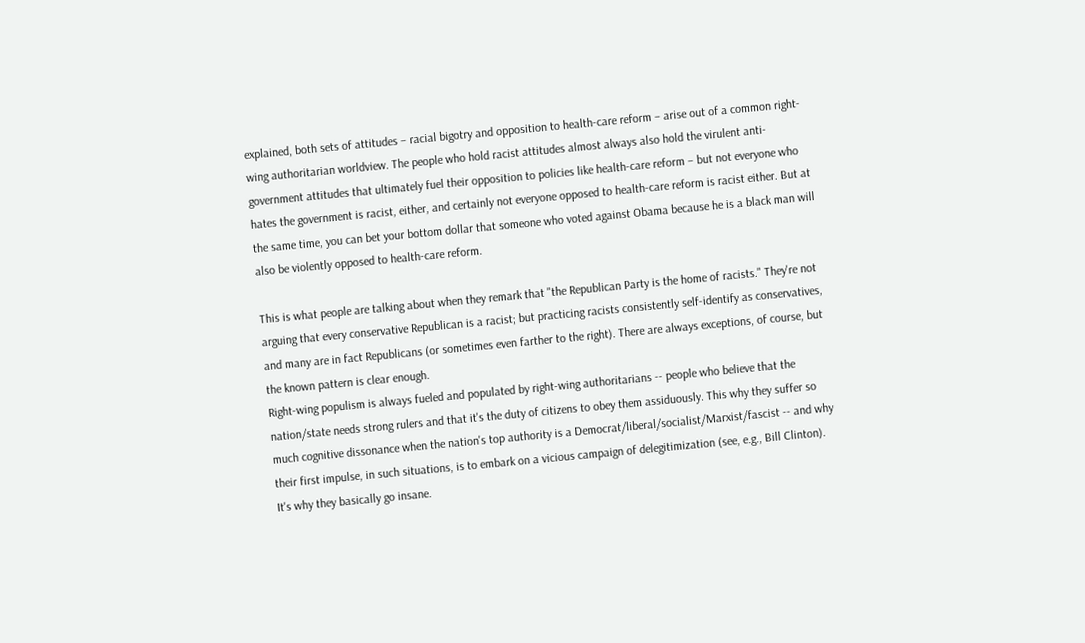explained, both sets of attitudes – racial bigotry and opposition to health-care reform – arise out of a common right-wing authoritarian worldview. The people who hold racist attitudes almost always also hold the virulent anti-government attitudes that ultimately fuel their opposition to policies like health-care reform – but not everyone who hates the government is racist, either, and certainly not everyone opposed to health-care reform is racist either. But at the same time, you can bet your bottom dollar that someone who voted against Obama because he is a black man will also be violently opposed to health-care reform.

This is what people are talking about when they remark that "the Republican Party is the home of racists." They're not arguing that every conservative Republican is a racist; but practicing racists consistently self-identify as conservatives, and many are in fact Republicans (or sometimes even farther to the right). There are always exceptions, of course, but the known pattern is clear enough.
Right-wing populism is always fueled and populated by right-wing authoritarians -- people who believe that the nation/state needs strong rulers and that it's the duty of citizens to obey them assiduously. This why they suffer so much cognitive dissonance when the nation's top authority is a Democrat/liberal/socialist/Marxist/fascist -- and why their first impulse, in such situations, is to embark on a vicious campaign of delegitimization (see, e.g., Bill Clinton). It's why they basically go insane.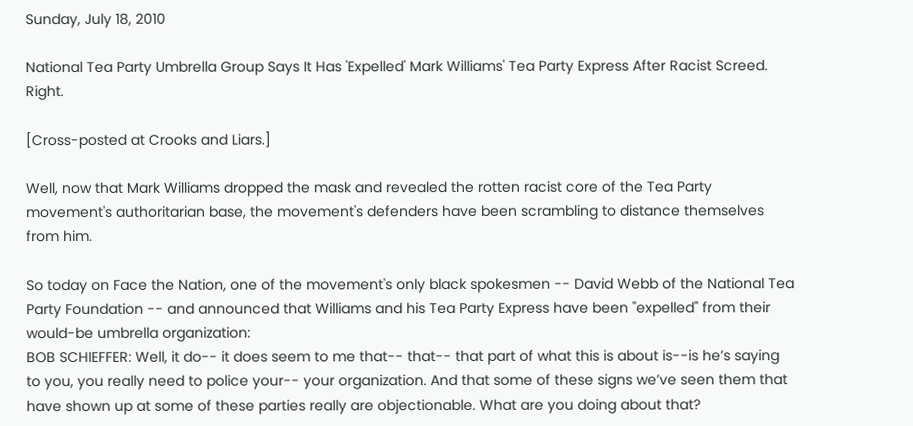Sunday, July 18, 2010

National Tea Party Umbrella Group Says It Has 'Expelled' Mark Williams' Tea Party Express After Racist Screed. Right.

[Cross-posted at Crooks and Liars.]

Well, now that Mark Williams dropped the mask and revealed the rotten racist core of the Tea Party movement's authoritarian base, the movement's defenders have been scrambling to distance themselves from him.

So today on Face the Nation, one of the movement's only black spokesmen -- David Webb of the National Tea Party Foundation -- and announced that Williams and his Tea Party Express have been "expelled" from their would-be umbrella organization:
BOB SCHIEFFER: Well, it do-- it does seem to me that-- that-- that part of what this is about is--is he’s saying to you, you really need to police your-- your organization. And that some of these signs we’ve seen them that have shown up at some of these parties really are objectionable. What are you doing about that?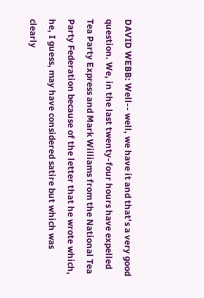DAVID WEBB: Well-- well, we have it and that’s a very good question. We, in the last twenty-four hours have expelled Tea Party Express and Mark Williams from the National Tea Party Federation because of the letter that he wrote which, he, I guess, may have considered satire but which was clearly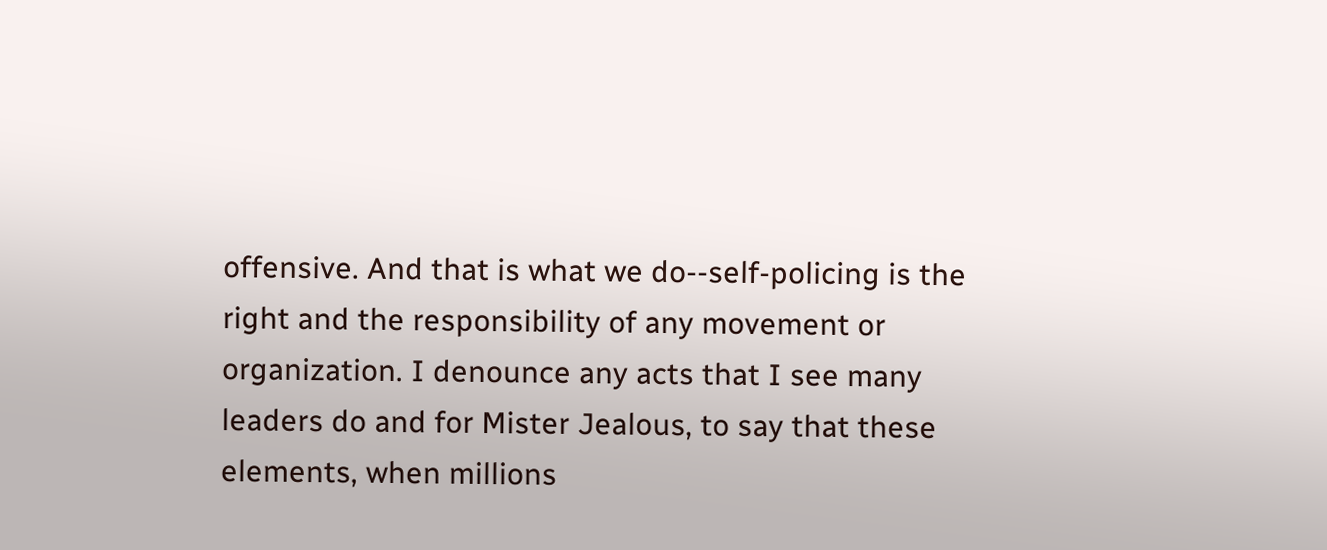offensive. And that is what we do--self-policing is the right and the responsibility of any movement or organization. I denounce any acts that I see many leaders do and for Mister Jealous, to say that these elements, when millions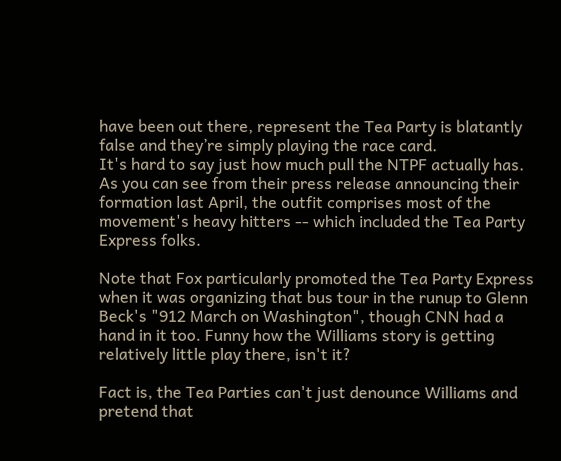have been out there, represent the Tea Party is blatantly false and they’re simply playing the race card.
It's hard to say just how much pull the NTPF actually has. As you can see from their press release announcing their formation last April, the outfit comprises most of the movement's heavy hitters -- which included the Tea Party Express folks.

Note that Fox particularly promoted the Tea Party Express when it was organizing that bus tour in the runup to Glenn Beck's "912 March on Washington", though CNN had a hand in it too. Funny how the Williams story is getting relatively little play there, isn't it?

Fact is, the Tea Parties can't just denounce Williams and pretend that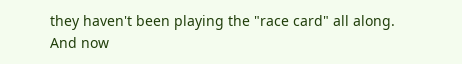they haven't been playing the "race card" all along. And now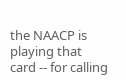the NAACP is playing that card -- for calling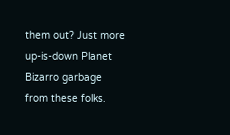them out? Just more up-is-down Planet Bizarro garbage from these folks.